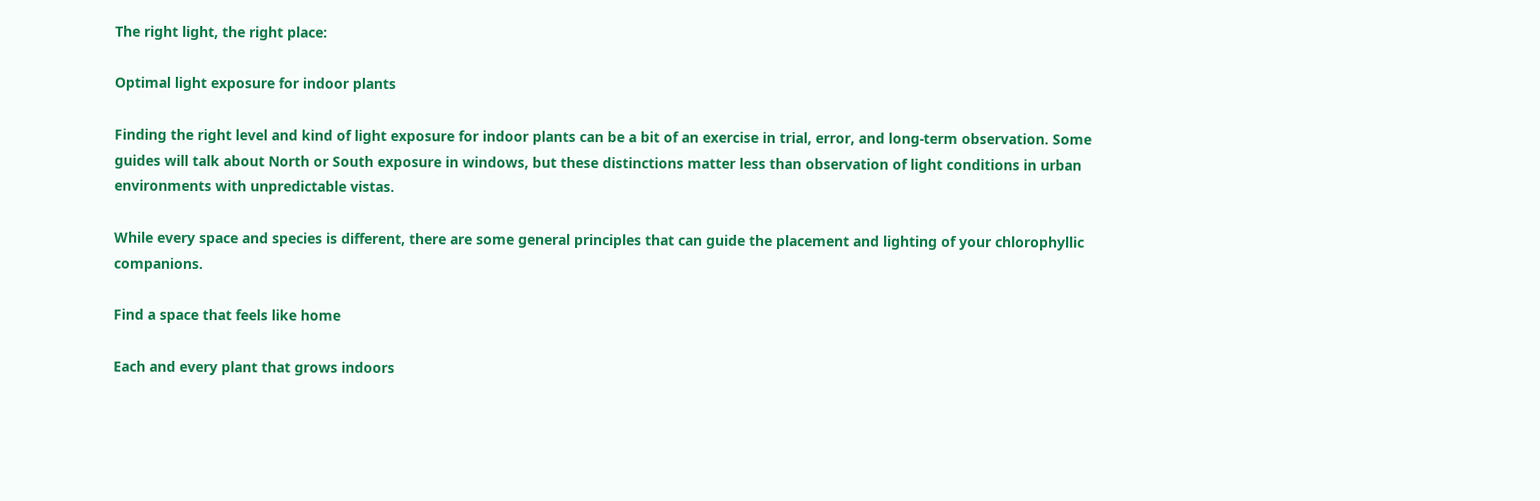The right light, the right place:

Optimal light exposure for indoor plants

Finding the right level and kind of light exposure for indoor plants can be a bit of an exercise in trial, error, and long-term observation. Some guides will talk about North or South exposure in windows, but these distinctions matter less than observation of light conditions in urban environments with unpredictable vistas.

While every space and species is different, there are some general principles that can guide the placement and lighting of your chlorophyllic companions.

Find a space that feels like home

Each and every plant that grows indoors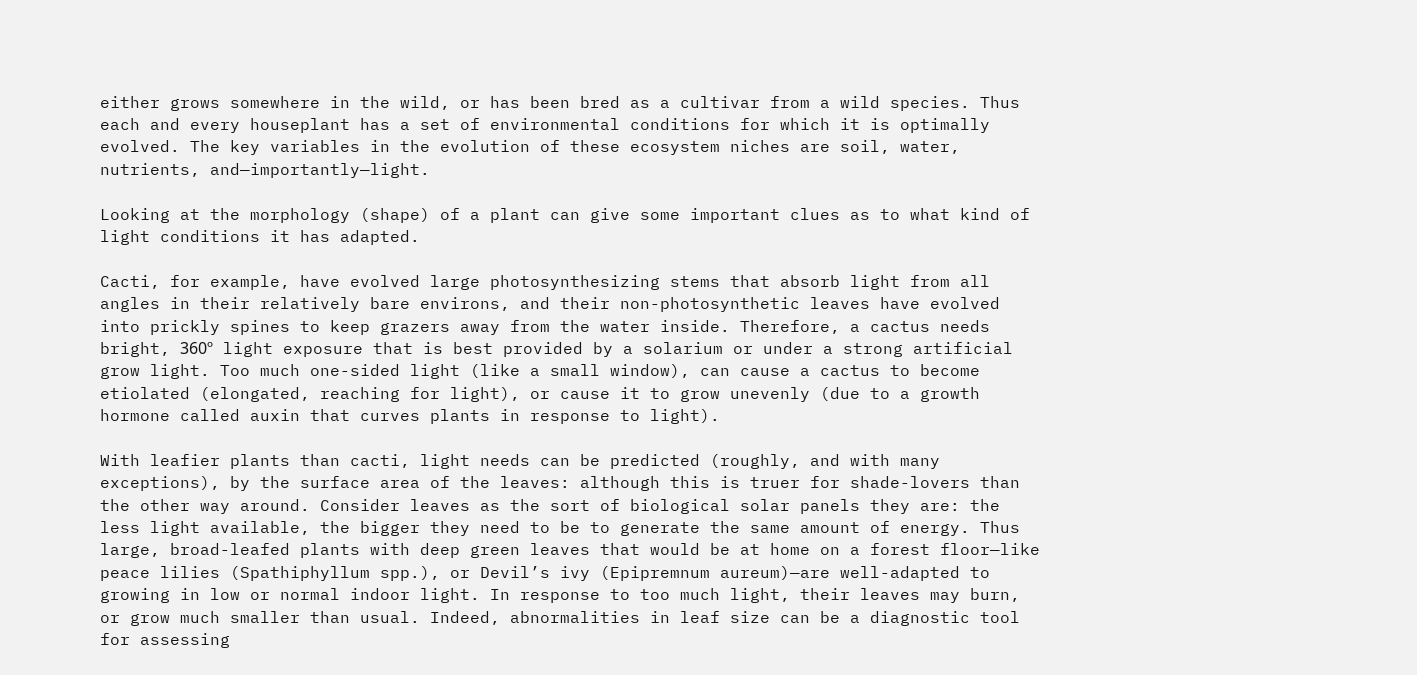either grows somewhere in the wild, or has been bred as a cultivar from a wild species. Thus each and every houseplant has a set of environmental conditions for which it is optimally evolved. The key variables in the evolution of these ecosystem niches are soil, water, nutrients, and—importantly—light.

Looking at the morphology (shape) of a plant can give some important clues as to what kind of light conditions it has adapted.

Cacti, for example, have evolved large photosynthesizing stems that absorb light from all angles in their relatively bare environs, and their non-photosynthetic leaves have evolved into prickly spines to keep grazers away from the water inside. Therefore, a cactus needs bright, 360º light exposure that is best provided by a solarium or under a strong artificial grow light. Too much one-sided light (like a small window), can cause a cactus to become etiolated (elongated, reaching for light), or cause it to grow unevenly (due to a growth hormone called auxin that curves plants in response to light).

With leafier plants than cacti, light needs can be predicted (roughly, and with many exceptions), by the surface area of the leaves: although this is truer for shade-lovers than the other way around. Consider leaves as the sort of biological solar panels they are: the less light available, the bigger they need to be to generate the same amount of energy. Thus large, broad-leafed plants with deep green leaves that would be at home on a forest floor—like peace lilies (Spathiphyllum spp.), or Devil’s ivy (Epipremnum aureum)—are well-adapted to growing in low or normal indoor light. In response to too much light, their leaves may burn, or grow much smaller than usual. Indeed, abnormalities in leaf size can be a diagnostic tool for assessing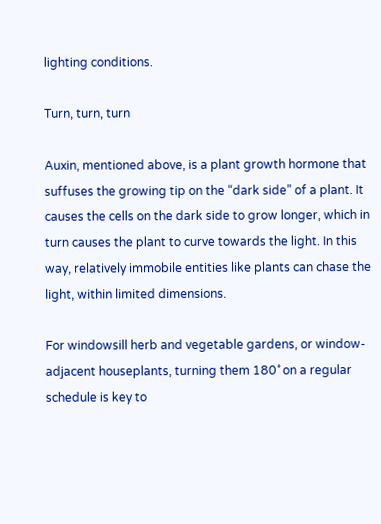lighting conditions.

Turn, turn, turn

Auxin, mentioned above, is a plant growth hormone that suffuses the growing tip on the “dark side” of a plant. It causes the cells on the dark side to grow longer, which in turn causes the plant to curve towards the light. In this way, relatively immobile entities like plants can chase the light, within limited dimensions.

For windowsill herb and vegetable gardens, or window-adjacent houseplants, turning them 180˚ on a regular schedule is key to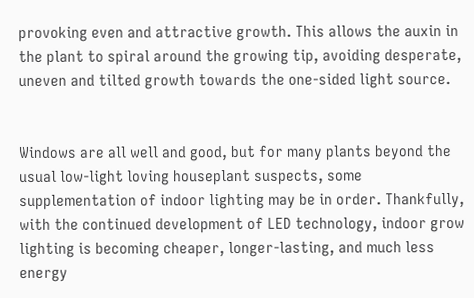provoking even and attractive growth. This allows the auxin in the plant to spiral around the growing tip, avoiding desperate, uneven and tilted growth towards the one-sided light source.


Windows are all well and good, but for many plants beyond the usual low-light loving houseplant suspects, some supplementation of indoor lighting may be in order. Thankfully, with the continued development of LED technology, indoor grow lighting is becoming cheaper, longer-lasting, and much less energy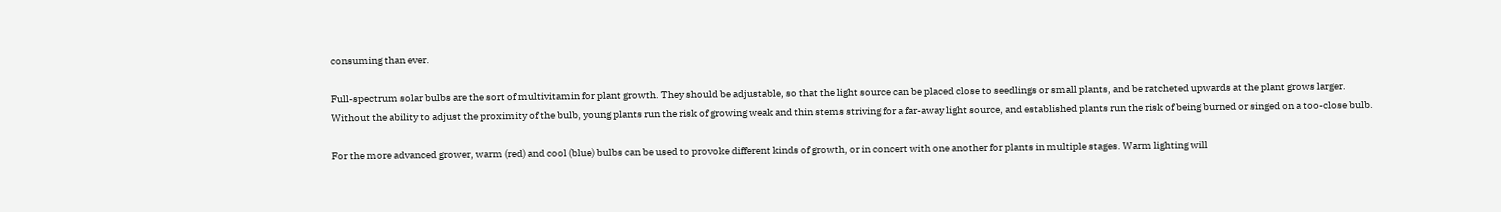consuming than ever.

Full-spectrum solar bulbs are the sort of multivitamin for plant growth. They should be adjustable, so that the light source can be placed close to seedlings or small plants, and be ratcheted upwards at the plant grows larger. Without the ability to adjust the proximity of the bulb, young plants run the risk of growing weak and thin stems striving for a far-away light source, and established plants run the risk of being burned or singed on a too-close bulb.

For the more advanced grower, warm (red) and cool (blue) bulbs can be used to provoke different kinds of growth, or in concert with one another for plants in multiple stages. Warm lighting will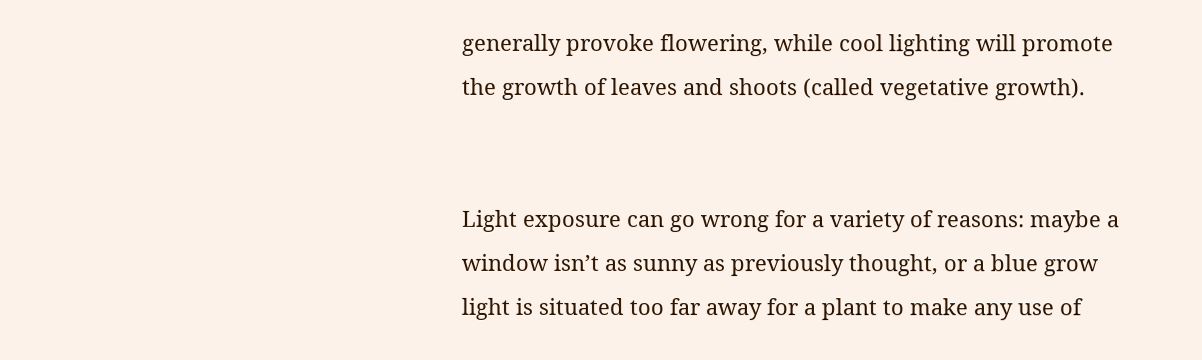generally provoke flowering, while cool lighting will promote the growth of leaves and shoots (called vegetative growth).


Light exposure can go wrong for a variety of reasons: maybe a window isn’t as sunny as previously thought, or a blue grow light is situated too far away for a plant to make any use of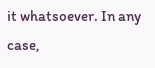it whatsoever. In any case,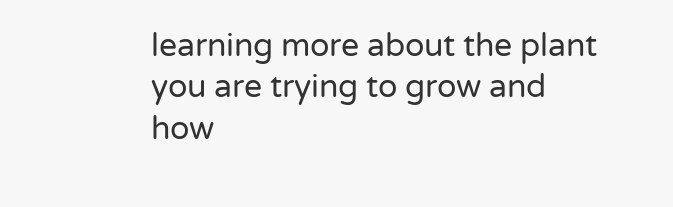learning more about the plant you are trying to grow and how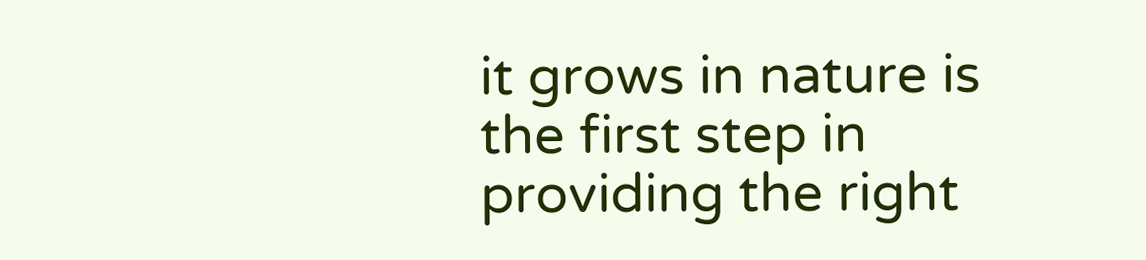it grows in nature is the first step in providing the right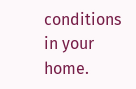conditions in your home.